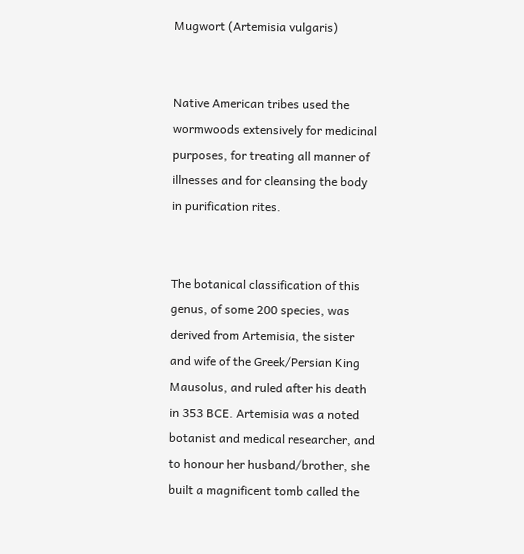Mugwort (Artemisia vulgaris)


Native American tribes used the wormwoods extensively for medicinal purposes, for treating all manner of illnesses and for cleansing the body in purification rites.


The botanical classification of this genus, of some 200 species, was derived from Artemisia, the sister and wife of the Greek/Persian King Mausolus, and ruled after his death in 353 BCE. Artemisia was a noted botanist and medical researcher, and to honour her husband/brother, she built a magnificent tomb called the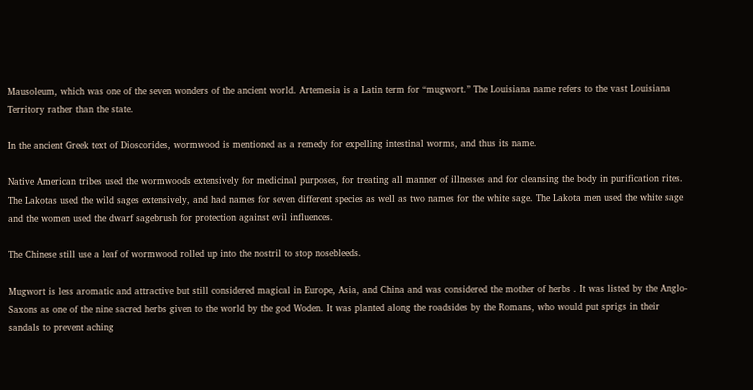Mausoleum, which was one of the seven wonders of the ancient world. Artemesia is a Latin term for “mugwort.” The Louisiana name refers to the vast Louisiana Territory rather than the state.

In the ancient Greek text of Dioscorides, wormwood is mentioned as a remedy for expelling intestinal worms, and thus its name.

Native American tribes used the wormwoods extensively for medicinal purposes, for treating all manner of illnesses and for cleansing the body in purification rites. The Lakotas used the wild sages extensively, and had names for seven different species as well as two names for the white sage. The Lakota men used the white sage and the women used the dwarf sagebrush for protection against evil influences.

The Chinese still use a leaf of wormwood rolled up into the nostril to stop nosebleeds.

Mugwort is less aromatic and attractive but still considered magical in Europe, Asia, and China and was considered the mother of herbs . It was listed by the Anglo-Saxons as one of the nine sacred herbs given to the world by the god Woden. It was planted along the roadsides by the Romans, who would put sprigs in their sandals to prevent aching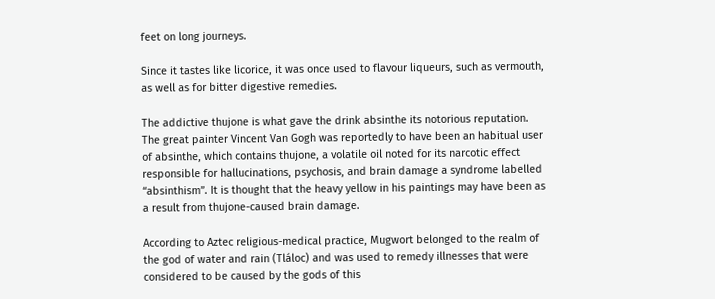feet on long journeys.

Since it tastes like licorice, it was once used to flavour liqueurs, such as vermouth, as well as for bitter digestive remedies.

The addictive thujone is what gave the drink absinthe its notorious reputation. The great painter Vincent Van Gogh was reportedly to have been an habitual user of absinthe, which contains thujone, a volatile oil noted for its narcotic effect responsible for hallucinations, psychosis, and brain damage a syndrome labelled “absinthism”. It is thought that the heavy yellow in his paintings may have been as a result from thujone-caused brain damage.

According to Aztec religious-medical practice, Mugwort belonged to the realm of the god of water and rain (Tláloc) and was used to remedy illnesses that were considered to be caused by the gods of this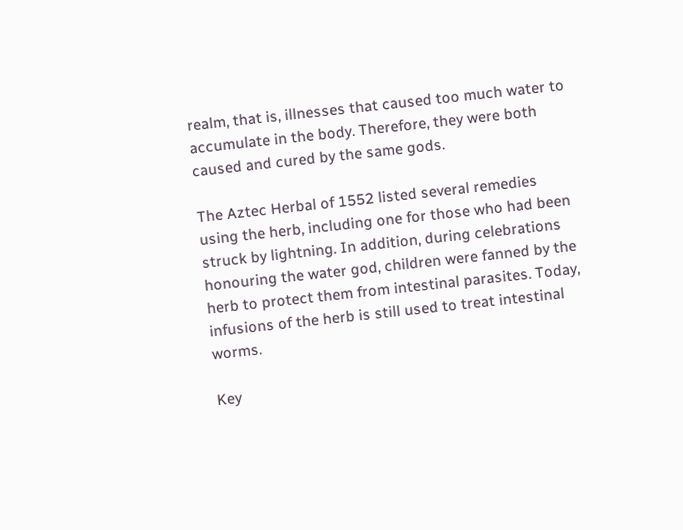realm, that is, illnesses that caused too much water to accumulate in the body. Therefore, they were both caused and cured by the same gods.

The Aztec Herbal of 1552 listed several remedies using the herb, including one for those who had been struck by lightning. In addition, during celebrations honouring the water god, children were fanned by the herb to protect them from intestinal parasites. Today, infusions of the herb is still used to treat intestinal worms.

Key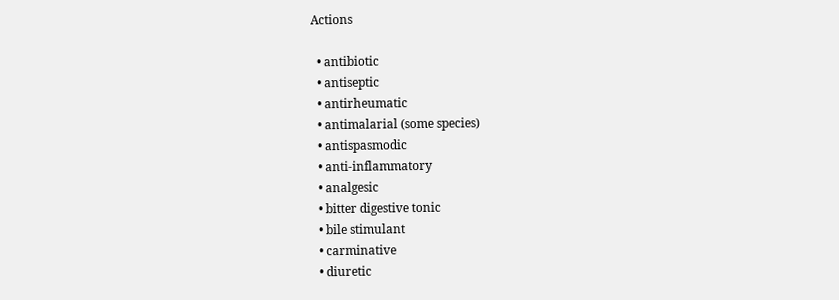Actions

  • antibiotic
  • antiseptic
  • antirheumatic
  • antimalarial (some species)
  • antispasmodic
  • anti-inflammatory
  • analgesic
  • bitter digestive tonic
  • bile stimulant
  • carminative
  • diuretic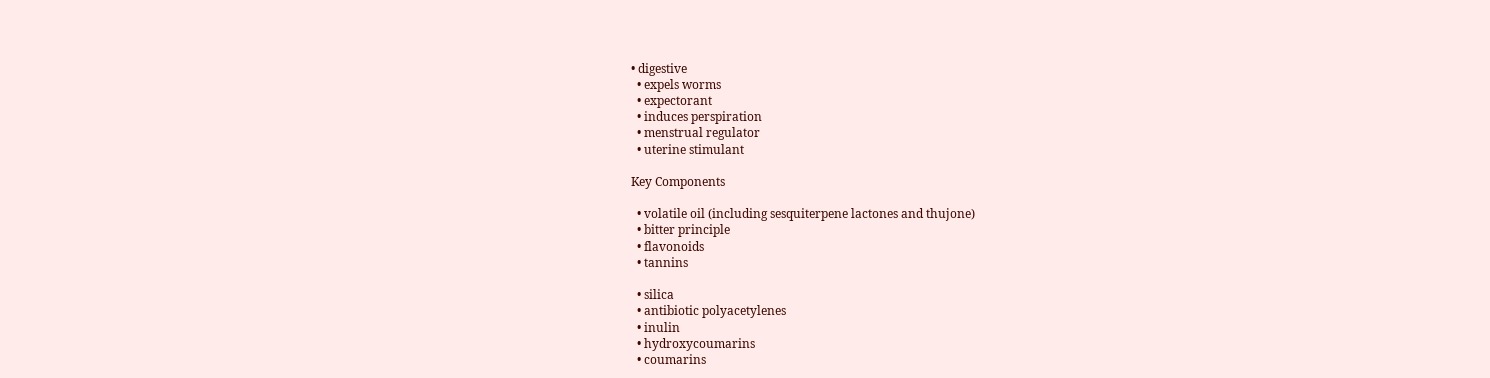• digestive
  • expels worms
  • expectorant
  • induces perspiration
  • menstrual regulator
  • uterine stimulant

Key Components

  • volatile oil (including sesquiterpene lactones and thujone)
  • bitter principle
  • flavonoids
  • tannins

  • silica
  • antibiotic polyacetylenes
  • inulin
  • hydroxycoumarins
  • coumarins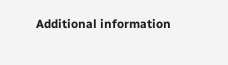Additional information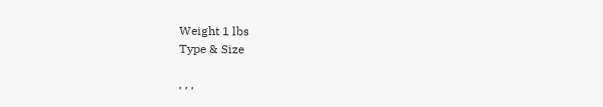Weight 1 lbs
Type & Size

, , ,